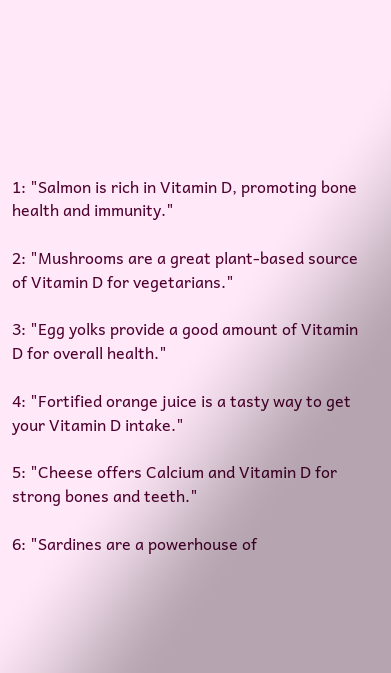1: "Salmon is rich in Vitamin D, promoting bone health and immunity."

2: "Mushrooms are a great plant-based source of Vitamin D for vegetarians."

3: "Egg yolks provide a good amount of Vitamin D for overall health."

4: "Fortified orange juice is a tasty way to get your Vitamin D intake."

5: "Cheese offers Calcium and Vitamin D for strong bones and teeth."

6: "Sardines are a powerhouse of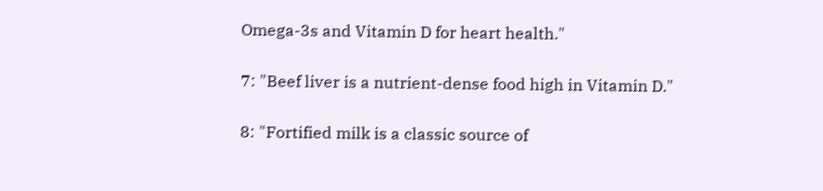Omega-3s and Vitamin D for heart health."

7: "Beef liver is a nutrient-dense food high in Vitamin D."

8: "Fortified milk is a classic source of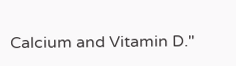Calcium and Vitamin D."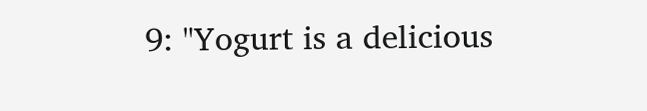9: "Yogurt is a delicious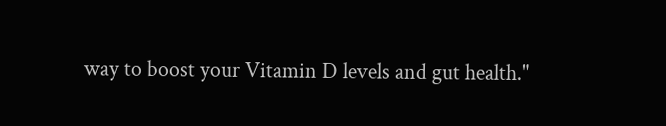way to boost your Vitamin D levels and gut health."